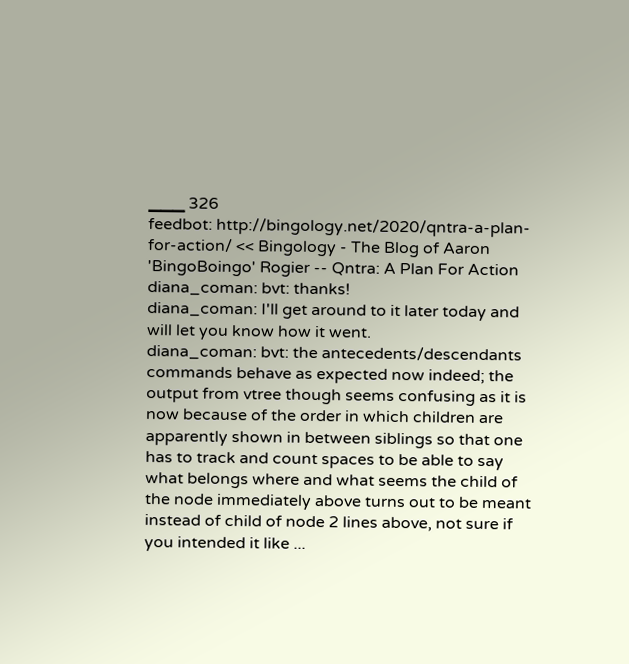▁▁▁ 326
feedbot: http://bingology.net/2020/qntra-a-plan-for-action/ << Bingology - The Blog of Aaron 'BingoBoingo' Rogier -- Qntra: A Plan For Action
diana_coman: bvt: thanks!
diana_coman: I'll get around to it later today and will let you know how it went.
diana_coman: bvt: the antecedents/descendants commands behave as expected now indeed; the output from vtree though seems confusing as it is now because of the order in which children are apparently shown in between siblings so that one has to track and count spaces to be able to say what belongs where and what seems the child of the node immediately above turns out to be meant instead of child of node 2 lines above, not sure if you intended it like ...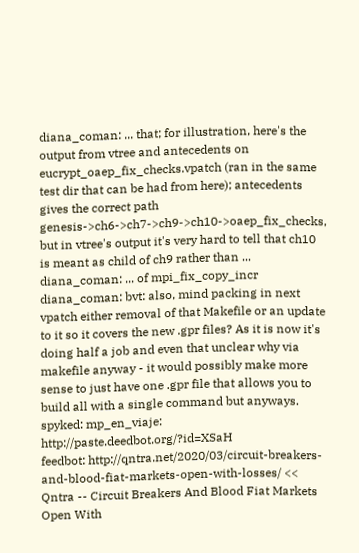diana_coman: ... that; for illustration, here's the output from vtree and antecedents on eucrypt_oaep_fix_checks.vpatch (ran in the same test dir that can be had from here); antecedents gives the correct path genesis->ch6->ch7->ch9->ch10->oaep_fix_checks, but in vtree's output it's very hard to tell that ch10 is meant as child of ch9 rather than ...
diana_coman: ... of mpi_fix_copy_incr
diana_coman: bvt: also, mind packing in next vpatch either removal of that Makefile or an update to it so it covers the new .gpr files? As it is now it's doing half a job and even that unclear why via makefile anyway - it would possibly make more sense to just have one .gpr file that allows you to build all with a single command but anyways.
spyked: mp_en_viaje: http://paste.deedbot.org/?id=XSaH
feedbot: http://qntra.net/2020/03/circuit-breakers-and-blood-fiat-markets-open-with-losses/ << Qntra -- Circuit Breakers And Blood Fiat Markets Open With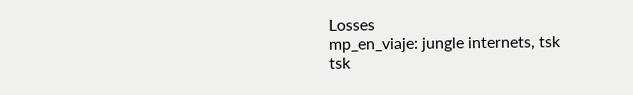Losses
mp_en_viaje: jungle internets, tsk tsk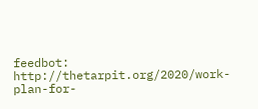feedbot: http://thetarpit.org/2020/work-plan-for-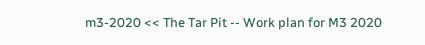m3-2020 << The Tar Pit -- Work plan for M3 2020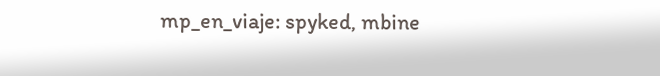mp_en_viaje: spyked, mbine